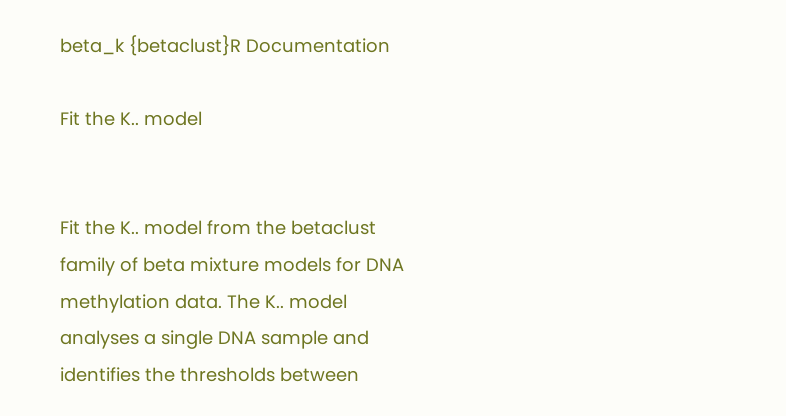beta_k {betaclust}R Documentation

Fit the K.. model


Fit the K.. model from the betaclust family of beta mixture models for DNA methylation data. The K.. model analyses a single DNA sample and identifies the thresholds between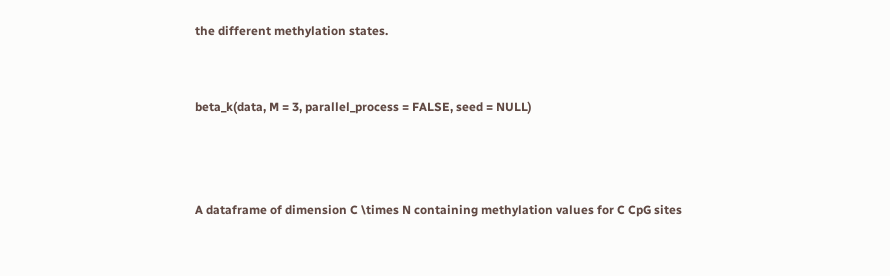the different methylation states.


beta_k(data, M = 3, parallel_process = FALSE, seed = NULL)



A dataframe of dimension C \times N containing methylation values for C CpG sites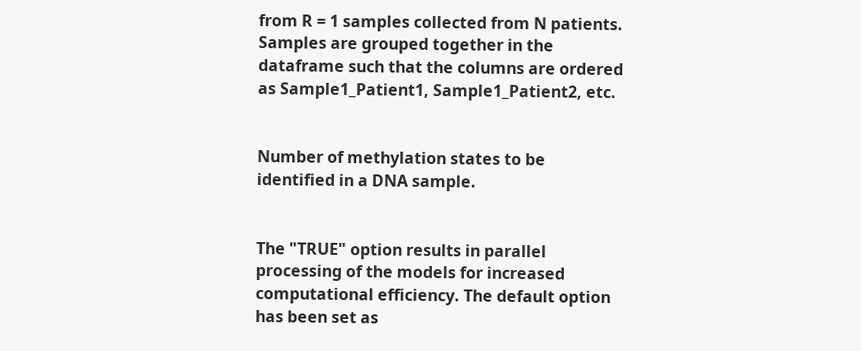from R = 1 samples collected from N patients. Samples are grouped together in the dataframe such that the columns are ordered as Sample1_Patient1, Sample1_Patient2, etc.


Number of methylation states to be identified in a DNA sample.


The "TRUE" option results in parallel processing of the models for increased computational efficiency. The default option has been set as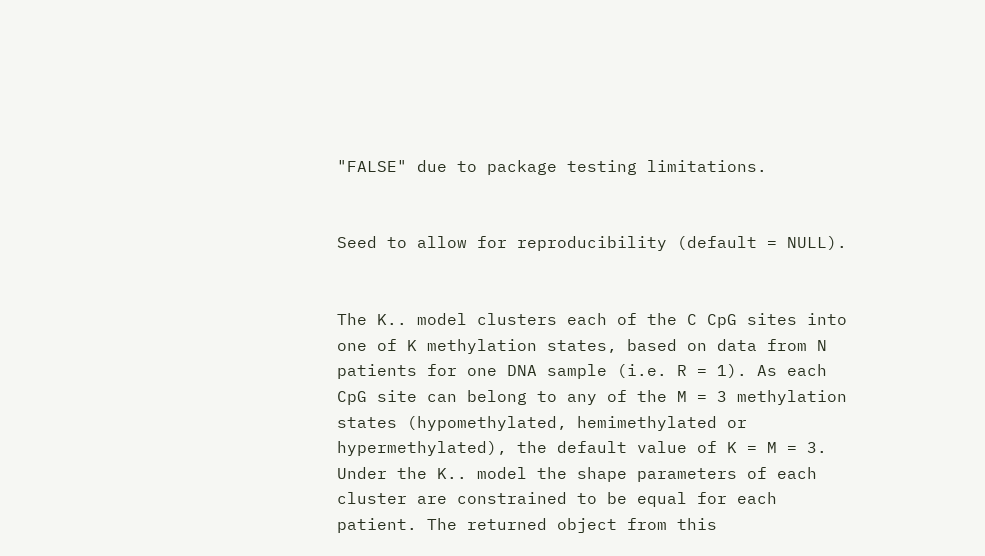"FALSE" due to package testing limitations.


Seed to allow for reproducibility (default = NULL).


The K.. model clusters each of the C CpG sites into one of K methylation states, based on data from N patients for one DNA sample (i.e. R = 1). As each CpG site can belong to any of the M = 3 methylation states (hypomethylated, hemimethylated or hypermethylated), the default value of K = M = 3. Under the K.. model the shape parameters of each cluster are constrained to be equal for each patient. The returned object from this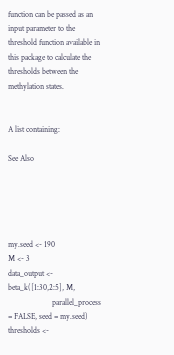function can be passed as an input parameter to the threshold function available in this package to calculate the thresholds between the methylation states.


A list containing:

See Also





my.seed <- 190
M <- 3
data_output <- beta_k([1:30,2:5], M,
                      parallel_process = FALSE, seed = my.seed)
thresholds <-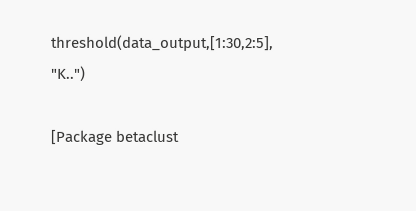threshold(data_output,[1:30,2:5], "K..")

[Package betaclust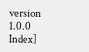version 1.0.0 Index]